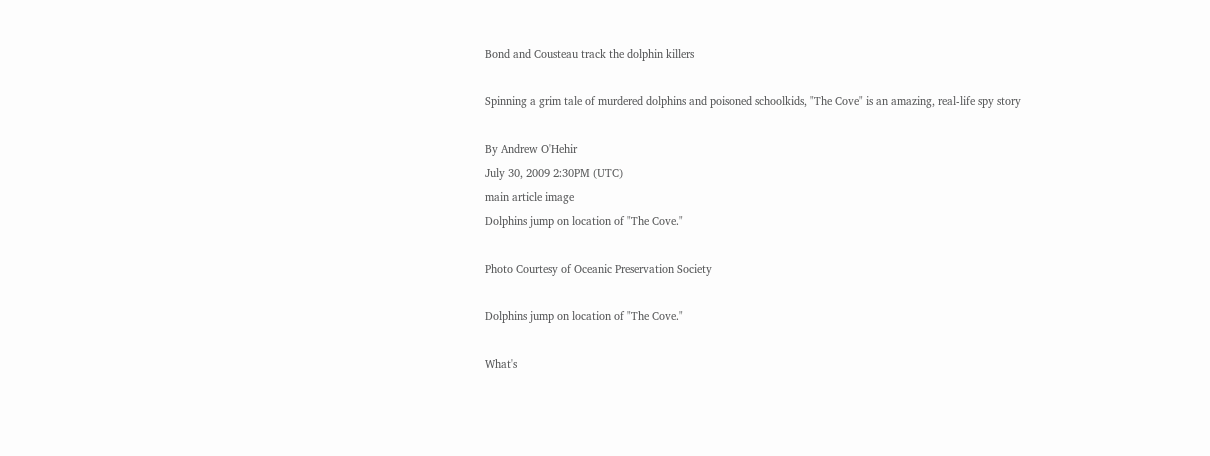Bond and Cousteau track the dolphin killers

Spinning a grim tale of murdered dolphins and poisoned schoolkids, "The Cove" is an amazing, real-life spy story

By Andrew O'Hehir
July 30, 2009 2:30PM (UTC)
main article image
Dolphins jump on location of "The Cove."

Photo Courtesy of Oceanic Preservation Society

Dolphins jump on location of "The Cove."

What's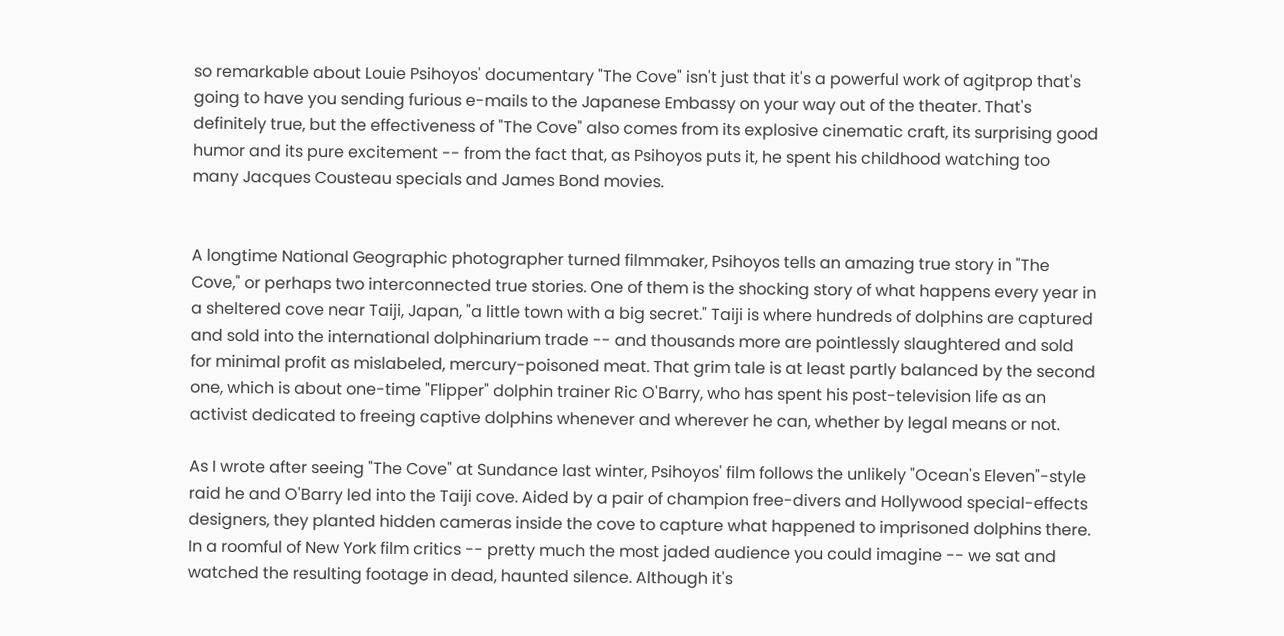so remarkable about Louie Psihoyos' documentary "The Cove" isn't just that it's a powerful work of agitprop that's going to have you sending furious e-mails to the Japanese Embassy on your way out of the theater. That's definitely true, but the effectiveness of "The Cove" also comes from its explosive cinematic craft, its surprising good humor and its pure excitement -- from the fact that, as Psihoyos puts it, he spent his childhood watching too many Jacques Cousteau specials and James Bond movies.


A longtime National Geographic photographer turned filmmaker, Psihoyos tells an amazing true story in "The Cove," or perhaps two interconnected true stories. One of them is the shocking story of what happens every year in a sheltered cove near Taiji, Japan, "a little town with a big secret." Taiji is where hundreds of dolphins are captured and sold into the international dolphinarium trade -- and thousands more are pointlessly slaughtered and sold for minimal profit as mislabeled, mercury-poisoned meat. That grim tale is at least partly balanced by the second one, which is about one-time "Flipper" dolphin trainer Ric O'Barry, who has spent his post-television life as an activist dedicated to freeing captive dolphins whenever and wherever he can, whether by legal means or not.

As I wrote after seeing "The Cove" at Sundance last winter, Psihoyos' film follows the unlikely "Ocean's Eleven"-style raid he and O'Barry led into the Taiji cove. Aided by a pair of champion free-divers and Hollywood special-effects designers, they planted hidden cameras inside the cove to capture what happened to imprisoned dolphins there. In a roomful of New York film critics -- pretty much the most jaded audience you could imagine -- we sat and watched the resulting footage in dead, haunted silence. Although it's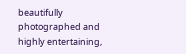beautifully photographed and highly entertaining,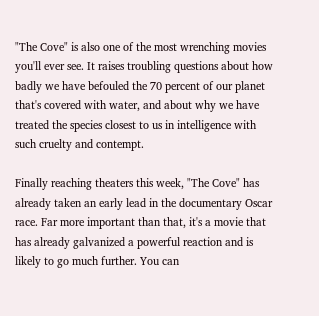"The Cove" is also one of the most wrenching movies you'll ever see. It raises troubling questions about how badly we have befouled the 70 percent of our planet that's covered with water, and about why we have treated the species closest to us in intelligence with such cruelty and contempt.

Finally reaching theaters this week, "The Cove" has already taken an early lead in the documentary Oscar race. Far more important than that, it's a movie that has already galvanized a powerful reaction and is likely to go much further. You can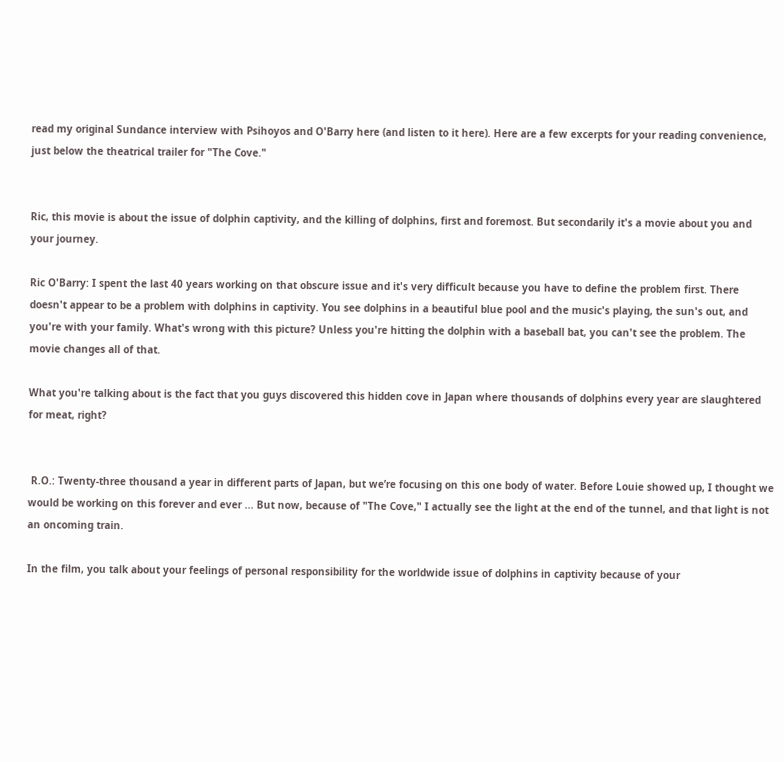read my original Sundance interview with Psihoyos and O'Barry here (and listen to it here). Here are a few excerpts for your reading convenience, just below the theatrical trailer for "The Cove."


Ric, this movie is about the issue of dolphin captivity, and the killing of dolphins, first and foremost. But secondarily it's a movie about you and your journey.

Ric O'Barry: I spent the last 40 years working on that obscure issue and it's very difficult because you have to define the problem first. There doesn't appear to be a problem with dolphins in captivity. You see dolphins in a beautiful blue pool and the music's playing, the sun's out, and you're with your family. What's wrong with this picture? Unless you're hitting the dolphin with a baseball bat, you can't see the problem. The movie changes all of that.

What you're talking about is the fact that you guys discovered this hidden cove in Japan where thousands of dolphins every year are slaughtered for meat, right?


 R.O.: Twenty-three thousand a year in different parts of Japan, but we’re focusing on this one body of water. Before Louie showed up, I thought we would be working on this forever and ever ... But now, because of "The Cove," I actually see the light at the end of the tunnel, and that light is not an oncoming train.

In the film, you talk about your feelings of personal responsibility for the worldwide issue of dolphins in captivity because of your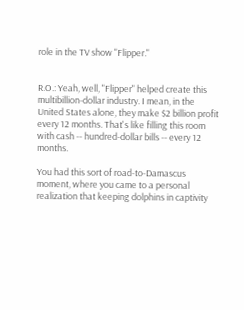role in the TV show "Flipper."


R.O.: Yeah, well, "Flipper" helped create this multibillion-dollar industry. I mean, in the United States alone, they make $2 billion profit every 12 months. That's like filling this room with cash -- hundred-dollar bills -- every 12 months.

You had this sort of road-to-Damascus moment, where you came to a personal realization that keeping dolphins in captivity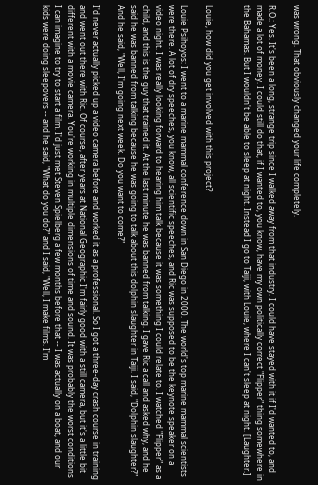was wrong. That obviously changed your life completely.

R.O.: Yes. It's been a long, strange trip since I walked away from that industry. I could have stayed with it if I'd wanted to, and made a lot of money. I could still do that, if I wanted to, you know, have my own politically correct "Flipper" thing somewhere in the Bahamas. But I wouldn't be able to sleep at night. Instead I go to Taiji, with Louie, where I can't sleep at night. [Laughter.]


Louie, how did you get involved with this project?

Louie Psihoyos: I went to a marine mammal conference down in San Diego in 2000. The world's top marine mammal scientists were there. A lot of dry speeches, you know, all scientific speeches, and Ric was supposed to be the keynote speaker on a video night. I was really looking forward to hearing him talk because it was something I could relate to. I watched "Flipper" as a child, and this is the guy that trained it. At the last minute he was banned from talking. I gave Ric a call and asked why, and he said he was banned from talking because he was going to talk about this dolphin slaughter in Taiji. I said, "Dolphin slaughter?" And he said, "Well, I'm going next week. Do you want to come?"

I'd never actually picked up a video camera before and worked it as a professional. So I got a three-day crash course in training and went out there with Ric. Of course, after years at National Geographic I'm fairly good with a still camera, but it's a little bit different with a movie camera. You're working in multiple dimensions of time and sound. It was probably the worst conditions I can imagine to try to start a film. I'd just met Steven Spielberg a few months before that -- I was actually on a boat, and our kids were doing sleepovers -- and he said, "What do you do?" and I said, "Well, I make films. I'm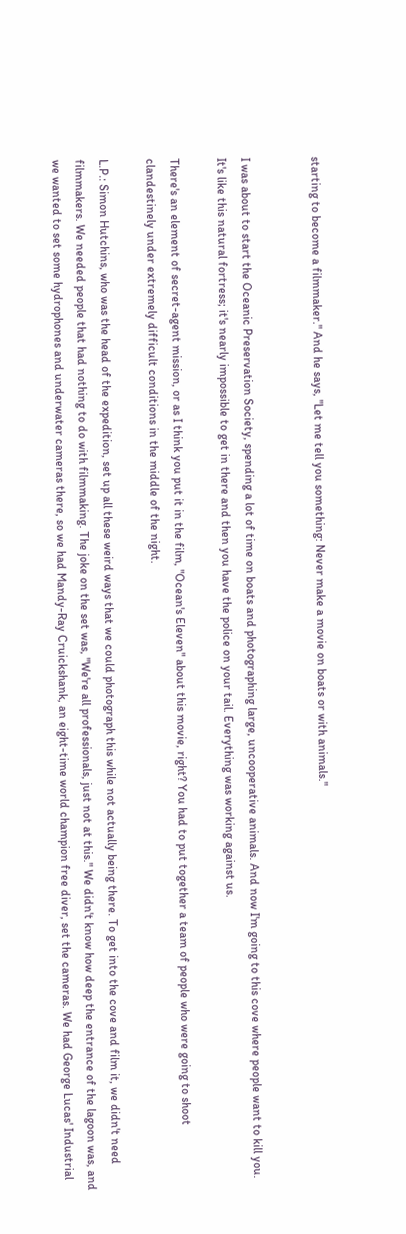starting to become a filmmaker." And he says, "Let me tell you something: Never make a movie on boats or with animals."


I was about to start the Oceanic Preservation Society, spending a lot of time on boats and photographing large, uncooperative animals. And now I'm going to this cove where people want to kill you. It's like this natural fortress; it's nearly impossible to get in there and then you have the police on your tail. Everything was working against us.

There's an element of secret-agent mission, or as I think you put it in the film, "Ocean's Eleven" about this movie, right? You had to put together a team of people who were going to shoot clandestinely under extremely difficult conditions in the middle of the night.

L.P.: Simon Hutchins, who was the head of the expedition, set up all these weird ways that we could photograph this while not actually being there. To get into the cove and film it, we didn't need filmmakers. We needed people that had nothing to do with filmmaking. The joke on the set was, "We're all professionals, just not at this." We didn't know how deep the entrance of the lagoon was, and we wanted to set some hydrophones and underwater cameras there, so we had Mandy-Ray Cruickshank, an eight-time world champion free diver, set the cameras. We had George Lucas' Industrial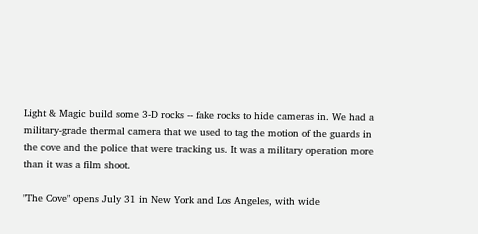Light & Magic build some 3-D rocks -- fake rocks to hide cameras in. We had a military-grade thermal camera that we used to tag the motion of the guards in the cove and the police that were tracking us. It was a military operation more than it was a film shoot.

"The Cove" opens July 31 in New York and Los Angeles, with wide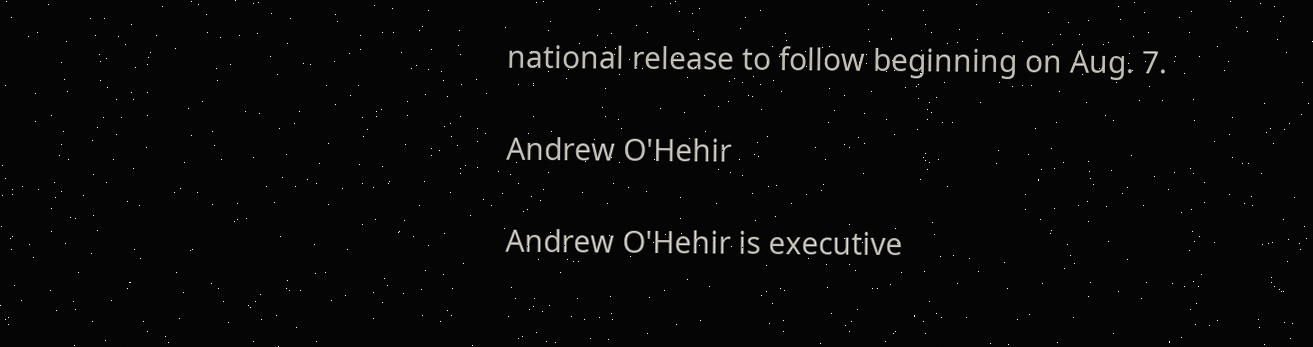national release to follow beginning on Aug. 7.

Andrew O'Hehir

Andrew O'Hehir is executive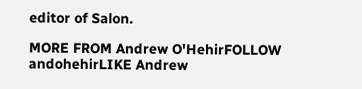editor of Salon.

MORE FROM Andrew O'HehirFOLLOW andohehirLIKE Andrew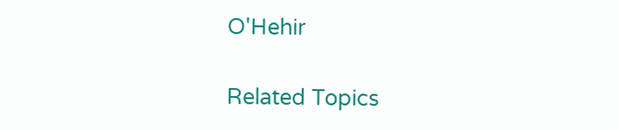O'Hehir

Related Topics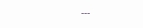---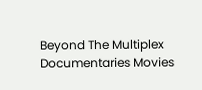Beyond The Multiplex Documentaries Movies